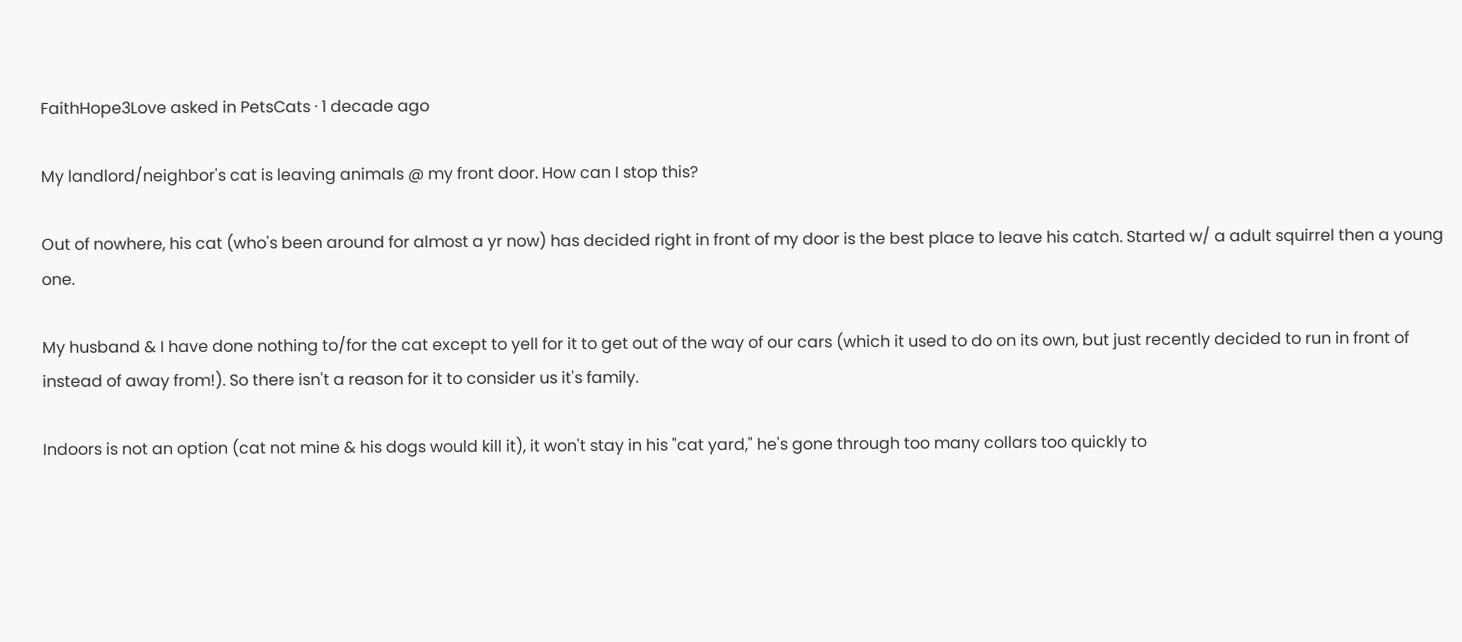FaithHope3Love asked in PetsCats · 1 decade ago

My landlord/neighbor's cat is leaving animals @ my front door. How can I stop this?

Out of nowhere, his cat (who's been around for almost a yr now) has decided right in front of my door is the best place to leave his catch. Started w/ a adult squirrel then a young one.

My husband & I have done nothing to/for the cat except to yell for it to get out of the way of our cars (which it used to do on its own, but just recently decided to run in front of instead of away from!). So there isn't a reason for it to consider us it's family.

Indoors is not an option (cat not mine & his dogs would kill it), it won't stay in his "cat yard," he's gone through too many collars too quickly to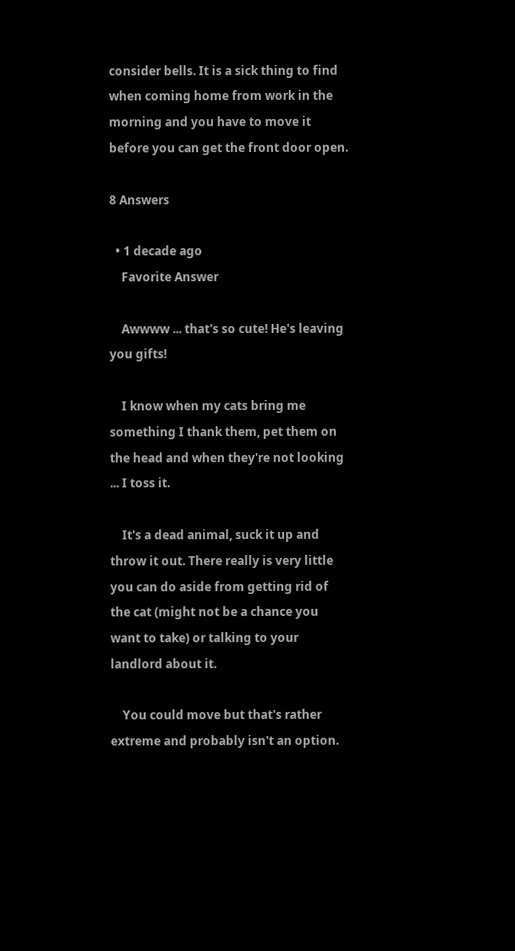consider bells. It is a sick thing to find when coming home from work in the morning and you have to move it before you can get the front door open.

8 Answers

  • 1 decade ago
    Favorite Answer

    Awwww ... that's so cute! He's leaving you gifts!

    I know when my cats bring me something I thank them, pet them on the head and when they're not looking ... I toss it.

    It's a dead animal, suck it up and throw it out. There really is very little you can do aside from getting rid of the cat (might not be a chance you want to take) or talking to your landlord about it.

    You could move but that's rather extreme and probably isn't an option.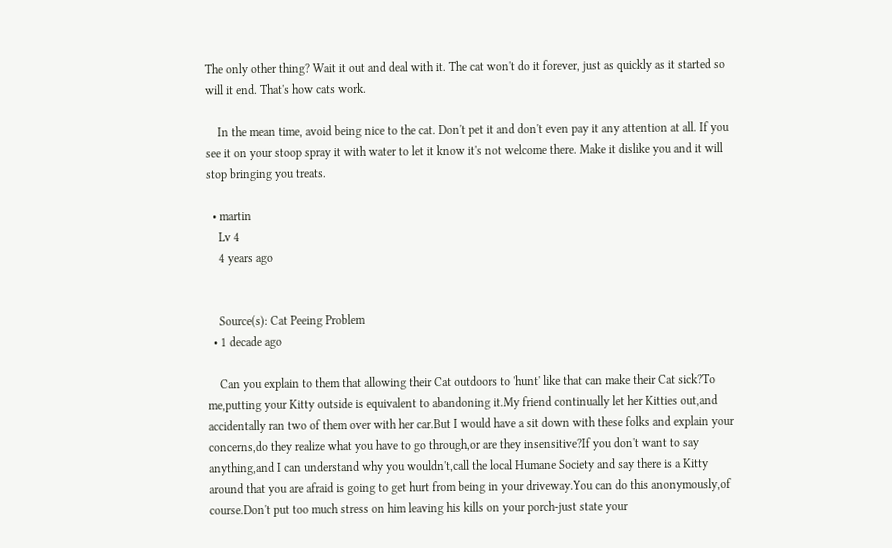The only other thing? Wait it out and deal with it. The cat won't do it forever, just as quickly as it started so will it end. That's how cats work.

    In the mean time, avoid being nice to the cat. Don't pet it and don't even pay it any attention at all. If you see it on your stoop spray it with water to let it know it's not welcome there. Make it dislike you and it will stop bringing you treats.

  • martin
    Lv 4
    4 years ago


    Source(s): Cat Peeing Problem
  • 1 decade ago

    Can you explain to them that allowing their Cat outdoors to 'hunt' like that can make their Cat sick?To me,putting your Kitty outside is equivalent to abandoning it.My friend continually let her Kitties out,and accidentally ran two of them over with her car.But I would have a sit down with these folks and explain your concerns,do they realize what you have to go through,or are they insensitive?If you don't want to say anything,and I can understand why you wouldn't,call the local Humane Society and say there is a Kitty around that you are afraid is going to get hurt from being in your driveway.You can do this anonymously,of course.Don't put too much stress on him leaving his kills on your porch-just state your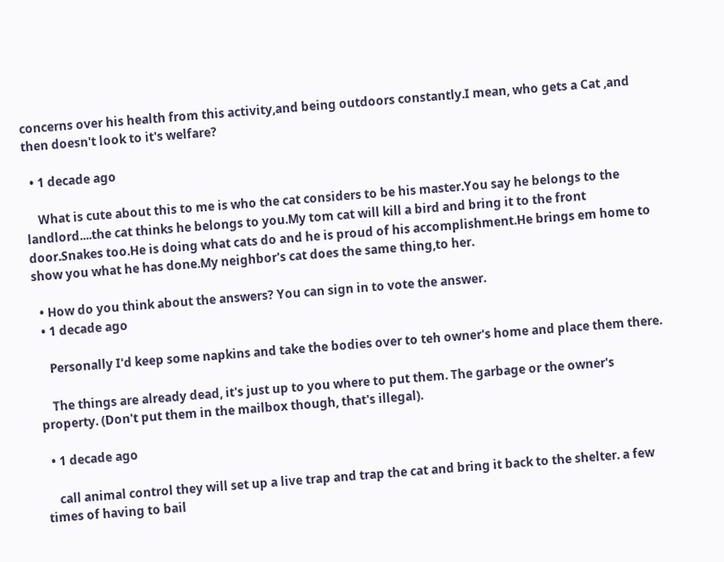concerns over his health from this activity,and being outdoors constantly.I mean, who gets a Cat ,and then doesn't look to it's welfare?

  • 1 decade ago

    What is cute about this to me is who the cat considers to be his master.You say he belongs to the landlord....the cat thinks he belongs to you.My tom cat will kill a bird and bring it to the front door.Snakes too.He is doing what cats do and he is proud of his accomplishment.He brings em home to show you what he has done.My neighbor's cat does the same thing,to her.

  • How do you think about the answers? You can sign in to vote the answer.
  • 1 decade ago

    Personally I'd keep some napkins and take the bodies over to teh owner's home and place them there.

    The things are already dead, it's just up to you where to put them. The garbage or the owner's property. (Don't put them in the mailbox though, that's illegal).

  • 1 decade ago

    call animal control they will set up a live trap and trap the cat and bring it back to the shelter. a few times of having to bail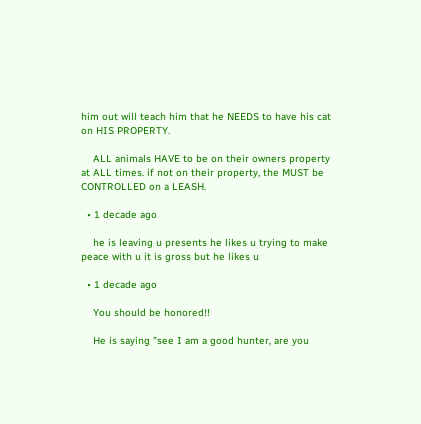him out will teach him that he NEEDS to have his cat on HIS PROPERTY.

    ALL animals HAVE to be on their owners property at ALL times. if not on their property, the MUST be CONTROLLED on a LEASH.

  • 1 decade ago

    he is leaving u presents he likes u trying to make peace with u it is gross but he likes u

  • 1 decade ago

    You should be honored!!

    He is saying "see I am a good hunter, are you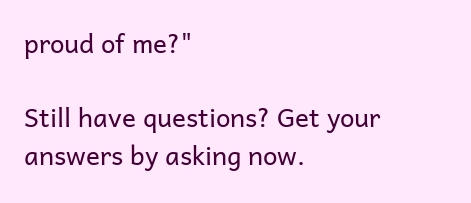proud of me?"

Still have questions? Get your answers by asking now.